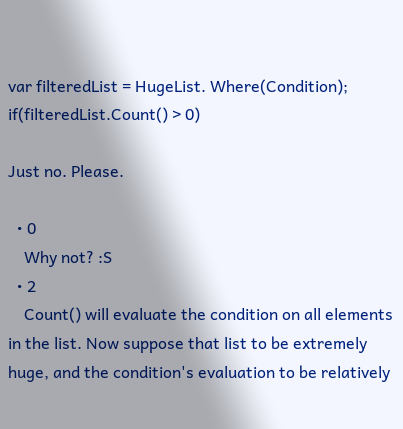var filteredList = HugeList. Where(Condition);
if(filteredList.Count() > 0)

Just no. Please.

  • 0
    Why not? :S
  • 2
    Count() will evaluate the condition on all elements in the list. Now suppose that list to be extremely huge, and the condition's evaluation to be relatively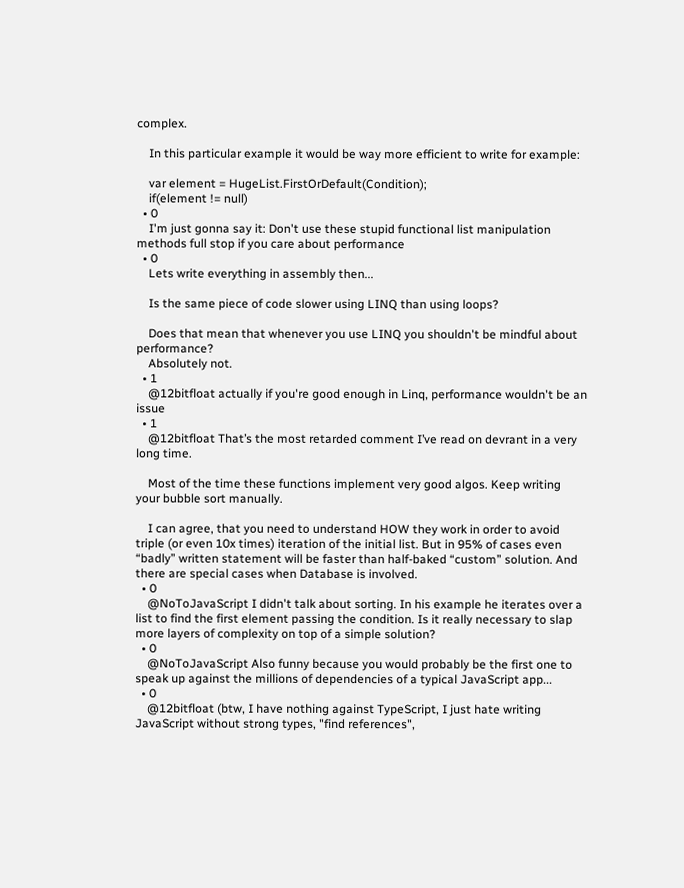complex.

    In this particular example it would be way more efficient to write for example:

    var element = HugeList.FirstOrDefault(Condition);
    if(element != null)
  • 0
    I'm just gonna say it: Don't use these stupid functional list manipulation methods full stop if you care about performance
  • 0
    Lets write everything in assembly then...

    Is the same piece of code slower using LINQ than using loops?

    Does that mean that whenever you use LINQ you shouldn't be mindful about performance?
    Absolutely not.
  • 1
    @12bitfloat actually if you're good enough in Linq, performance wouldn't be an issue
  • 1
    @12bitfloat That’s the most retarded comment I’ve read on devrant in a very long time.

    Most of the time these functions implement very good algos. Keep writing your bubble sort manually.

    I can agree, that you need to understand HOW they work in order to avoid triple (or even 10x times) iteration of the initial list. But in 95% of cases even “badly” written statement will be faster than half-baked “custom” solution. And there are special cases when Database is involved.
  • 0
    @NoToJavaScript I didn't talk about sorting. In his example he iterates over a list to find the first element passing the condition. Is it really necessary to slap more layers of complexity on top of a simple solution?
  • 0
    @NoToJavaScript Also funny because you would probably be the first one to speak up against the millions of dependencies of a typical JavaScript app...
  • 0
    @12bitfloat (btw, I have nothing against TypeScript, I just hate writing JavaScript without strong types, "find references",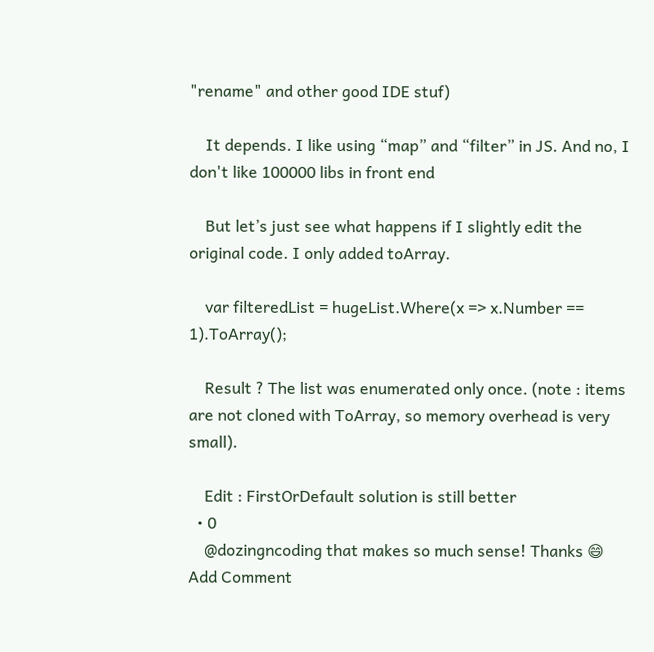"rename" and other good IDE stuf)

    It depends. I like using “map” and “filter” in JS. And no, I don't like 100000 libs in front end

    But let’s just see what happens if I slightly edit the original code. I only added toArray.

    var filteredList = hugeList.Where(x => x.Number == 1).ToArray();

    Result ? The list was enumerated only once. (note : items are not cloned with ToArray, so memory overhead is very small).

    Edit : FirstOrDefault solution is still better
  • 0
    @dozingncoding that makes so much sense! Thanks 😄
Add Comment